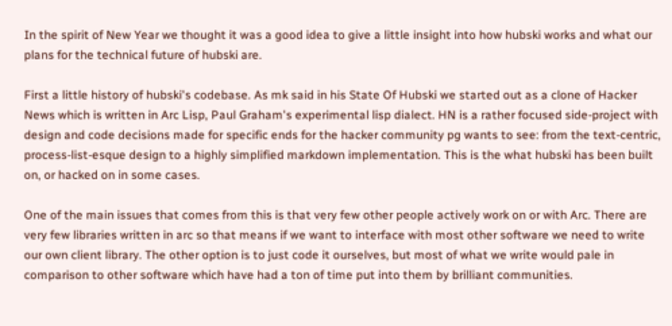In the spirit of New Year we thought it was a good idea to give a little insight into how hubski works and what our plans for the technical future of hubski are.

First a little history of hubski's codebase. As mk said in his State Of Hubski we started out as a clone of Hacker News which is written in Arc Lisp, Paul Graham's experimental lisp dialect. HN is a rather focused side-project with design and code decisions made for specific ends for the hacker community pg wants to see: from the text-centric, process-list-esque design to a highly simplified markdown implementation. This is the what hubski has been built on, or hacked on in some cases.

One of the main issues that comes from this is that very few other people actively work on or with Arc. There are very few libraries written in arc so that means if we want to interface with most other software we need to write our own client library. The other option is to just code it ourselves, but most of what we write would pale in comparison to other software which have had a ton of time put into them by brilliant communities.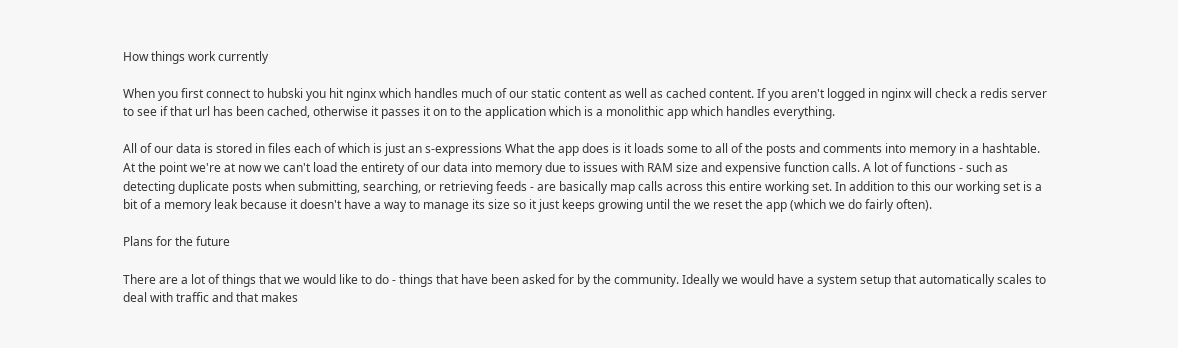How things work currently

When you first connect to hubski you hit nginx which handles much of our static content as well as cached content. If you aren't logged in nginx will check a redis server to see if that url has been cached, otherwise it passes it on to the application which is a monolithic app which handles everything.

All of our data is stored in files each of which is just an s-expressions What the app does is it loads some to all of the posts and comments into memory in a hashtable. At the point we're at now we can't load the entirety of our data into memory due to issues with RAM size and expensive function calls. A lot of functions - such as detecting duplicate posts when submitting, searching, or retrieving feeds - are basically map calls across this entire working set. In addition to this our working set is a bit of a memory leak because it doesn't have a way to manage its size so it just keeps growing until the we reset the app (which we do fairly often).

Plans for the future

There are a lot of things that we would like to do - things that have been asked for by the community. Ideally we would have a system setup that automatically scales to deal with traffic and that makes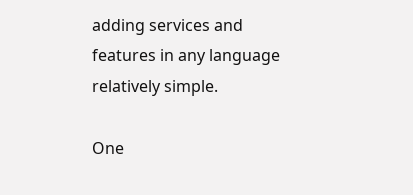adding services and features in any language relatively simple.

One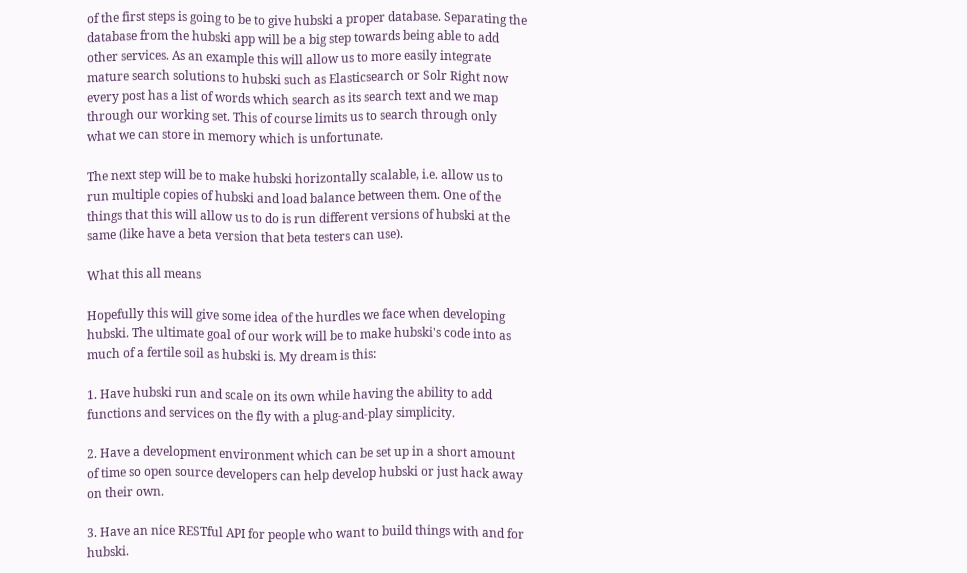of the first steps is going to be to give hubski a proper database. Separating the database from the hubski app will be a big step towards being able to add other services. As an example this will allow us to more easily integrate mature search solutions to hubski such as Elasticsearch or Solr Right now every post has a list of words which search as its search text and we map through our working set. This of course limits us to search through only what we can store in memory which is unfortunate.

The next step will be to make hubski horizontally scalable, i.e. allow us to run multiple copies of hubski and load balance between them. One of the things that this will allow us to do is run different versions of hubski at the same (like have a beta version that beta testers can use).

What this all means

Hopefully this will give some idea of the hurdles we face when developing hubski. The ultimate goal of our work will be to make hubski's code into as much of a fertile soil as hubski is. My dream is this:

1. Have hubski run and scale on its own while having the ability to add functions and services on the fly with a plug-and-play simplicity.

2. Have a development environment which can be set up in a short amount of time so open source developers can help develop hubski or just hack away on their own.

3. Have an nice RESTful API for people who want to build things with and for hubski.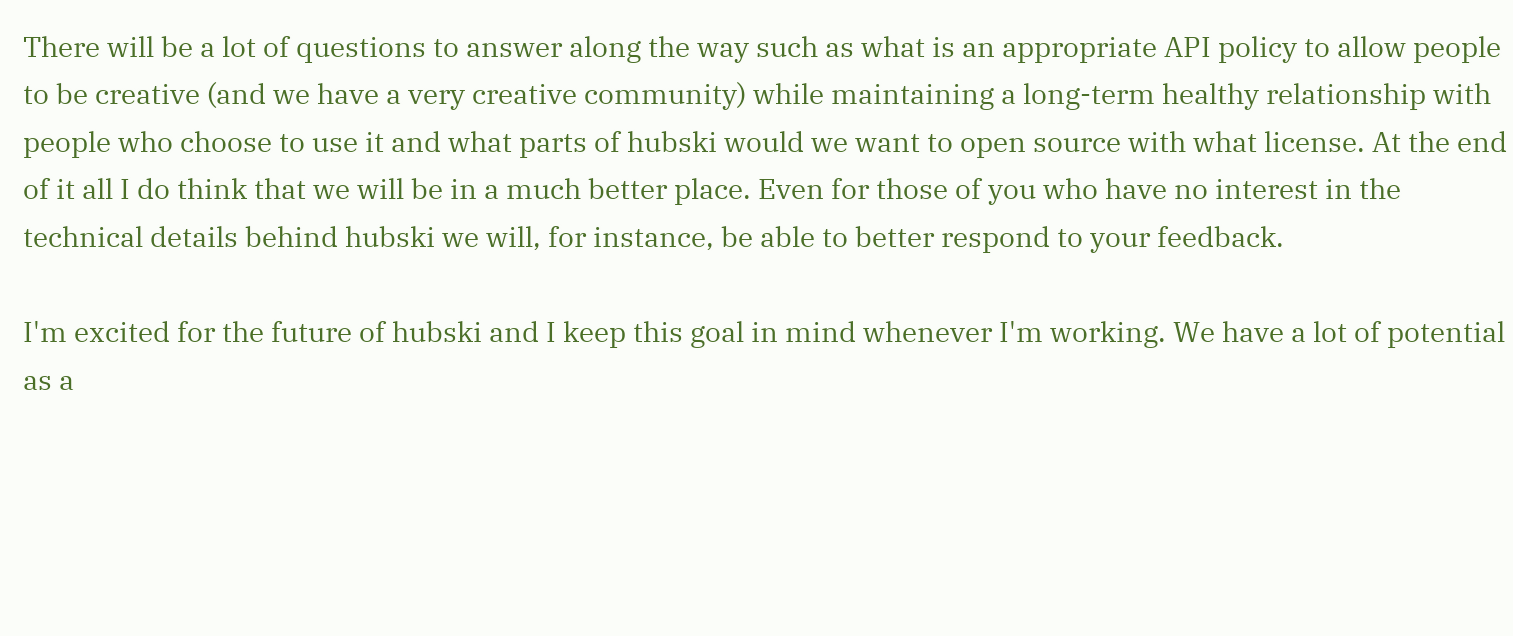There will be a lot of questions to answer along the way such as what is an appropriate API policy to allow people to be creative (and we have a very creative community) while maintaining a long-term healthy relationship with people who choose to use it and what parts of hubski would we want to open source with what license. At the end of it all I do think that we will be in a much better place. Even for those of you who have no interest in the technical details behind hubski we will, for instance, be able to better respond to your feedback.

I'm excited for the future of hubski and I keep this goal in mind whenever I'm working. We have a lot of potential as a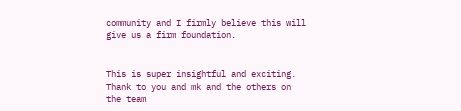community and I firmly believe this will give us a firm foundation.


This is super insightful and exciting. Thank to you and mk and the others on the team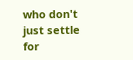who don't just settle for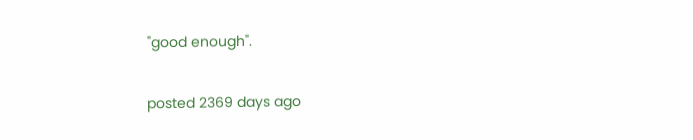"good enough".

posted 2369 days ago